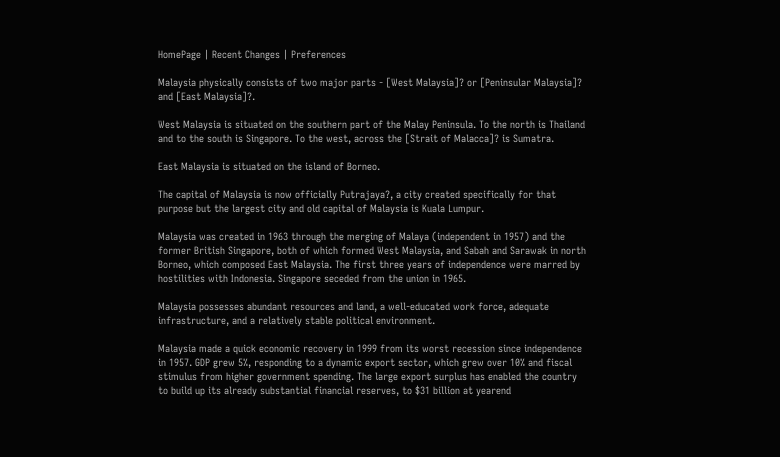HomePage | Recent Changes | Preferences

Malaysia physically consists of two major parts - [West Malaysia]? or [Peninsular Malaysia]? and [East Malaysia]?.

West Malaysia is situated on the southern part of the Malay Peninsula. To the north is Thailand and to the south is Singapore. To the west, across the [Strait of Malacca]? is Sumatra.

East Malaysia is situated on the island of Borneo.

The capital of Malaysia is now officially Putrajaya?, a city created specifically for that purpose but the largest city and old capital of Malaysia is Kuala Lumpur.

Malaysia was created in 1963 through the merging of Malaya (independent in 1957) and the former British Singapore, both of which formed West Malaysia, and Sabah and Sarawak in north Borneo, which composed East Malaysia. The first three years of independence were marred by hostilities with Indonesia. Singapore seceded from the union in 1965.

Malaysia possesses abundant resources and land, a well-educated work force, adequate infrastructure, and a relatively stable political environment.

Malaysia made a quick economic recovery in 1999 from its worst recession since independence in 1957. GDP grew 5%, responding to a dynamic export sector, which grew over 10% and fiscal stimulus from higher government spending. The large export surplus has enabled the country to build up its already substantial financial reserves, to $31 billion at yearend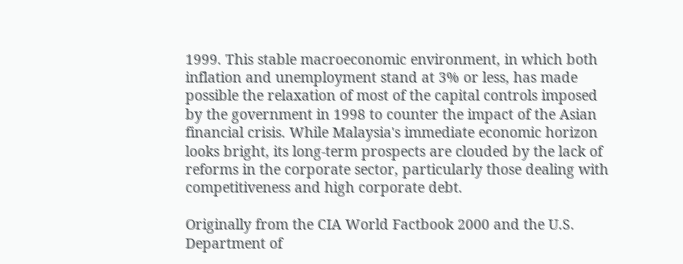1999. This stable macroeconomic environment, in which both inflation and unemployment stand at 3% or less, has made possible the relaxation of most of the capital controls imposed by the government in 1998 to counter the impact of the Asian financial crisis. While Malaysia's immediate economic horizon looks bright, its long-term prospects are clouded by the lack of reforms in the corporate sector, particularly those dealing with competitiveness and high corporate debt.

Originally from the CIA World Factbook 2000 and the U.S. Department of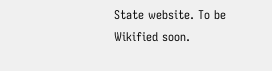State website. To be Wikified soon.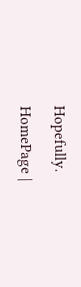Hopefully.

HomePage |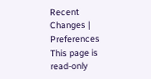Recent Changes | Preferences
This page is read-only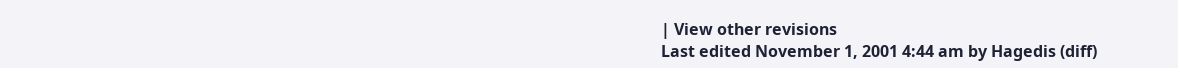| View other revisions
Last edited November 1, 2001 4:44 am by Hagedis (diff)